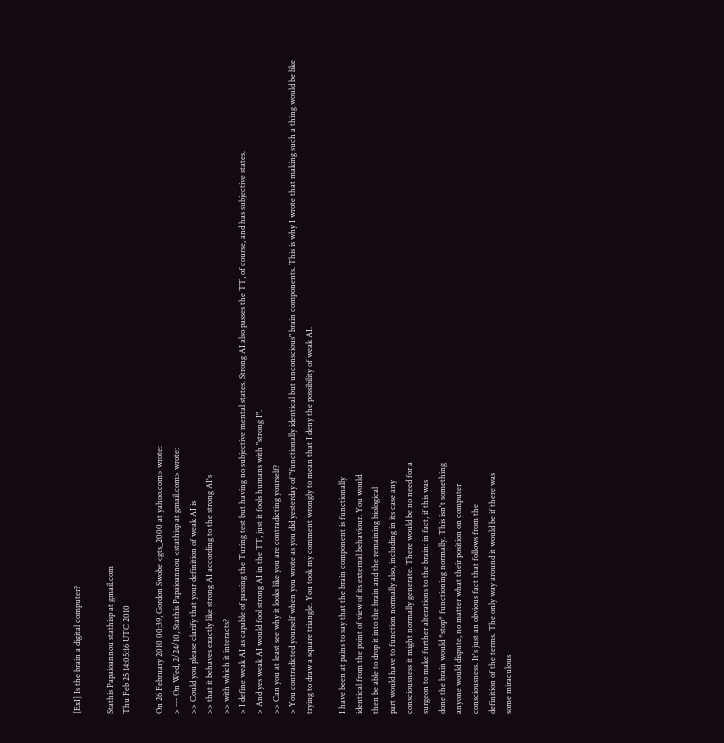[ExI] Is the brain a digital computer?

Stathis Papaioannou stathisp at gmail.com
Thu Feb 25 14:05:16 UTC 2010

On 26 February 2010 00:39, Gordon Swobe <gts_2000 at yahoo.com> wrote:
> --- On Wed, 2/24/10, Stathis Papaioannou <stathisp at gmail.com> wrote:
>> Could you please clarify that your definition of weak AI is
>> that it behaves exactly like strong AI according to the strong AI's
>> with which it interacts?
> I define weak AI as capable of passing the Turing test but having no subjective mental states. Strong AI also passes the TT, of course, and has subjective states.
> And yes weak AI would fool strong AI in the TT, just it fools humans with "strong I".
>> Can you at least see why it looks like you are contradicting yourself?
> You contradicted yourself when you wrote as you did yesterday of "functionally identical but unconscious" brain components. This is why I wrote that making such a thing would be like trying to draw a square triangle. You took my comment wrongly to mean that I deny the possibility of weak AI.

I have been at pains to say that the brain component is functionally
identical from the point of view of its external behaviour. You would
then be able to drop it into the brain and the remaining biological
part would have to function normally also, including in its case any
consciousness it might normally generate. There would be no need for a
surgeon to make further alterations to the brain: in fact, if this was
done the brain would *stop* functioning normally. This isn't something
anyone would dispute, no matter what their position on computer
consciousness. It's just an obvious fact that follows from the
definition of the terms. The only way around it would be if there was
some miraculous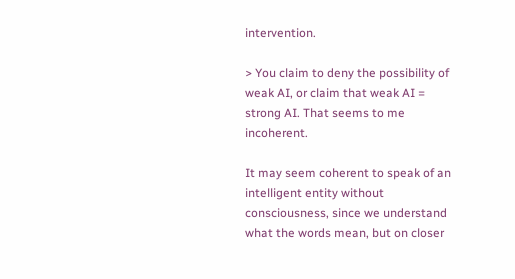intervention.

> You claim to deny the possibility of weak AI, or claim that weak AI = strong AI. That seems to me incoherent.

It may seem coherent to speak of an intelligent entity without
consciousness, since we understand what the words mean, but on closer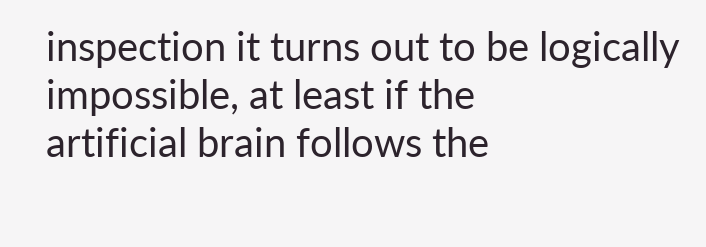inspection it turns out to be logically impossible, at least if the
artificial brain follows the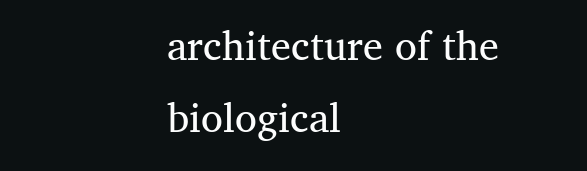architecture of the biological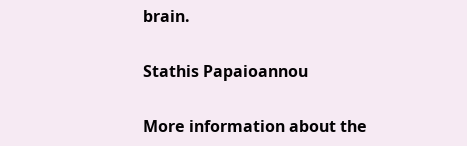brain.

Stathis Papaioannou

More information about the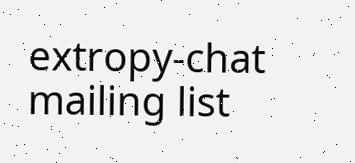extropy-chat mailing list